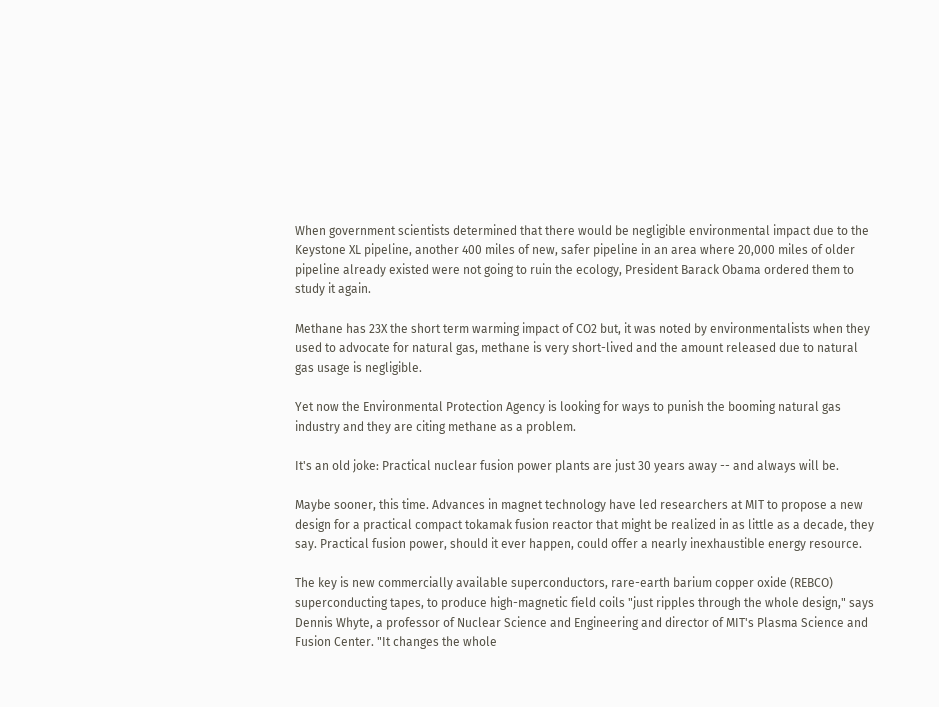When government scientists determined that there would be negligible environmental impact due to the Keystone XL pipeline, another 400 miles of new, safer pipeline in an area where 20,000 miles of older pipeline already existed were not going to ruin the ecology, President Barack Obama ordered them to study it again.

Methane has 23X the short term warming impact of CO2 but, it was noted by environmentalists when they used to advocate for natural gas, methane is very short-lived and the amount released due to natural gas usage is negligible.

Yet now the Environmental Protection Agency is looking for ways to punish the booming natural gas industry and they are citing methane as a problem.

It's an old joke: Practical nuclear fusion power plants are just 30 years away -- and always will be.

Maybe sooner, this time. Advances in magnet technology have led researchers at MIT to propose a new design for a practical compact tokamak fusion reactor that might be realized in as little as a decade, they say. Practical fusion power, should it ever happen, could offer a nearly inexhaustible energy resource.

The key is new commercially available superconductors, rare-earth barium copper oxide (REBCO) superconducting tapes, to produce high-magnetic field coils "just ripples through the whole design," says Dennis Whyte, a professor of Nuclear Science and Engineering and director of MIT's Plasma Science and Fusion Center. "It changes the whole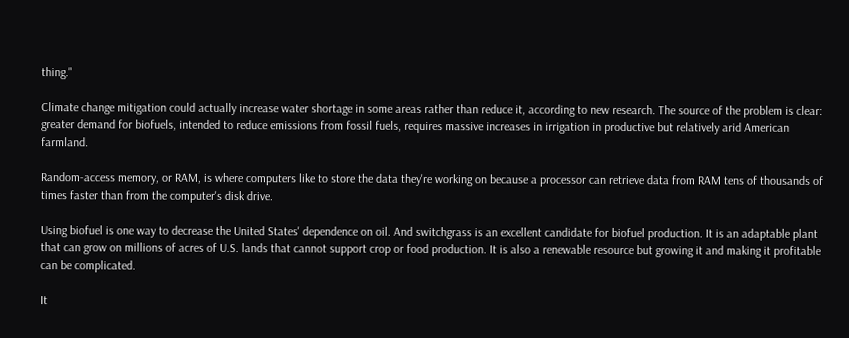thing."

Climate change mitigation could actually increase water shortage in some areas rather than reduce it, according to new research. The source of the problem is clear: greater demand for biofuels, intended to reduce emissions from fossil fuels, requires massive increases in irrigation in productive but relatively arid American farmland.

Random-access memory, or RAM, is where computers like to store the data they're working on because a processor can retrieve data from RAM tens of thousands of times faster than from the computer's disk drive.

Using biofuel is one way to decrease the United States' dependence on oil. And switchgrass is an excellent candidate for biofuel production. It is an adaptable plant that can grow on millions of acres of U.S. lands that cannot support crop or food production. It is also a renewable resource but growing it and making it profitable can be complicated.

It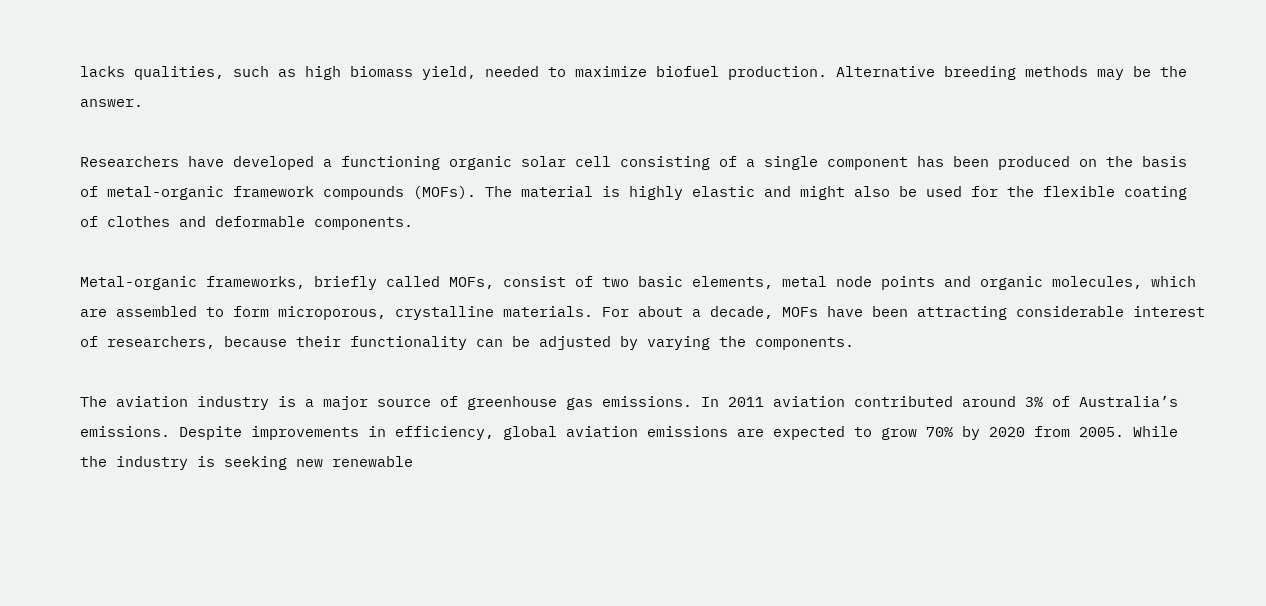lacks qualities, such as high biomass yield, needed to maximize biofuel production. Alternative breeding methods may be the answer.

Researchers have developed a functioning organic solar cell consisting of a single component has been produced on the basis of metal-organic framework compounds (MOFs). The material is highly elastic and might also be used for the flexible coating of clothes and deformable components.

Metal-organic frameworks, briefly called MOFs, consist of two basic elements, metal node points and organic molecules, which are assembled to form microporous, crystalline materials. For about a decade, MOFs have been attracting considerable interest of researchers, because their functionality can be adjusted by varying the components.

The aviation industry is a major source of greenhouse gas emissions. In 2011 aviation contributed around 3% of Australia’s emissions. Despite improvements in efficiency, global aviation emissions are expected to grow 70% by 2020 from 2005. While the industry is seeking new renewable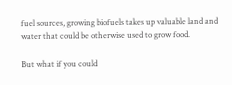fuel sources, growing biofuels takes up valuable land and water that could be otherwise used to grow food.

But what if you could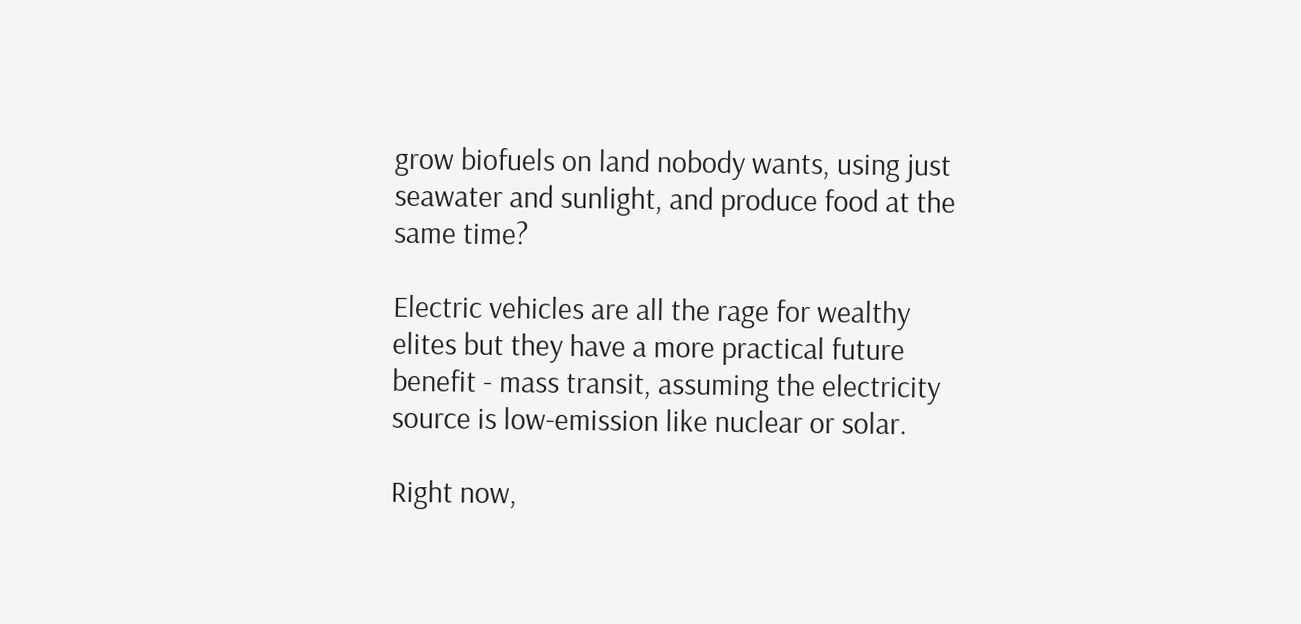grow biofuels on land nobody wants, using just seawater and sunlight, and produce food at the same time?

Electric vehicles are all the rage for wealthy elites but they have a more practical future benefit - mass transit, assuming the electricity source is low-emission like nuclear or solar.

Right now,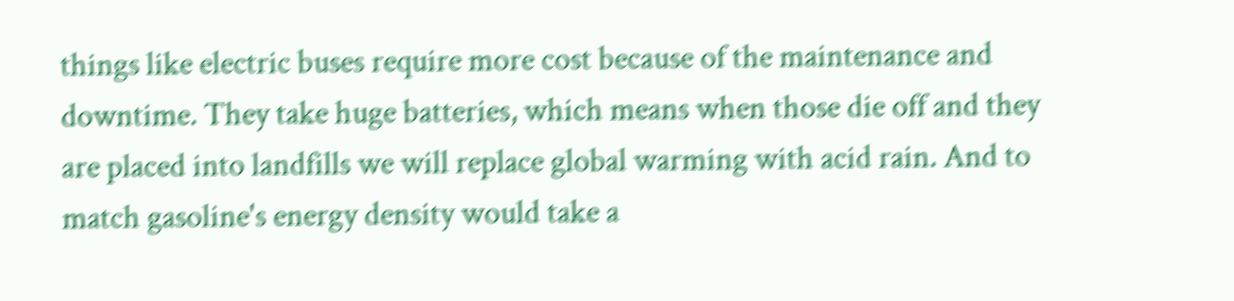things like electric buses require more cost because of the maintenance and downtime. They take huge batteries, which means when those die off and they are placed into landfills we will replace global warming with acid rain. And to match gasoline's energy density would take a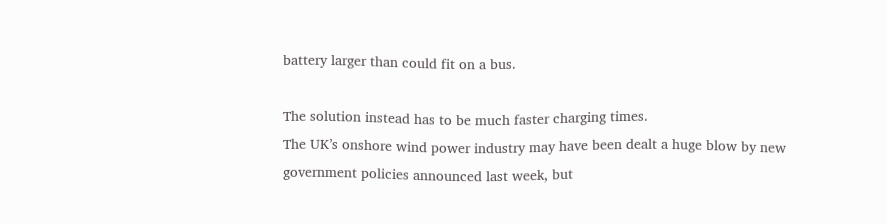battery larger than could fit on a bus.

The solution instead has to be much faster charging times.
The UK’s onshore wind power industry may have been dealt a huge blow by new government policies announced last week, but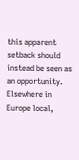this apparent setback should instead be seen as an opportunity. Elsewhere in Europe local,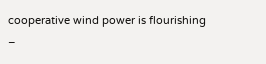cooperative wind power is flourishing –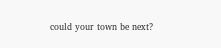could your town be next?